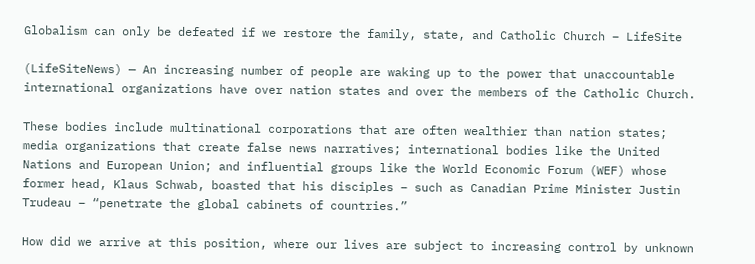Globalism can only be defeated if we restore the family, state, and Catholic Church – LifeSite

(LifeSiteNews) — An increasing number of people are waking up to the power that unaccountable international organizations have over nation states and over the members of the Catholic Church.

These bodies include multinational corporations that are often wealthier than nation states; media organizations that create false news narratives; international bodies like the United Nations and European Union; and influential groups like the World Economic Forum (WEF) whose former head, Klaus Schwab, boasted that his disciples – such as Canadian Prime Minister Justin Trudeau – “penetrate the global cabinets of countries.”

How did we arrive at this position, where our lives are subject to increasing control by unknown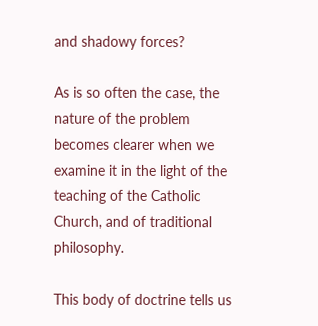and shadowy forces?

As is so often the case, the nature of the problem becomes clearer when we examine it in the light of the teaching of the Catholic Church, and of traditional philosophy.

This body of doctrine tells us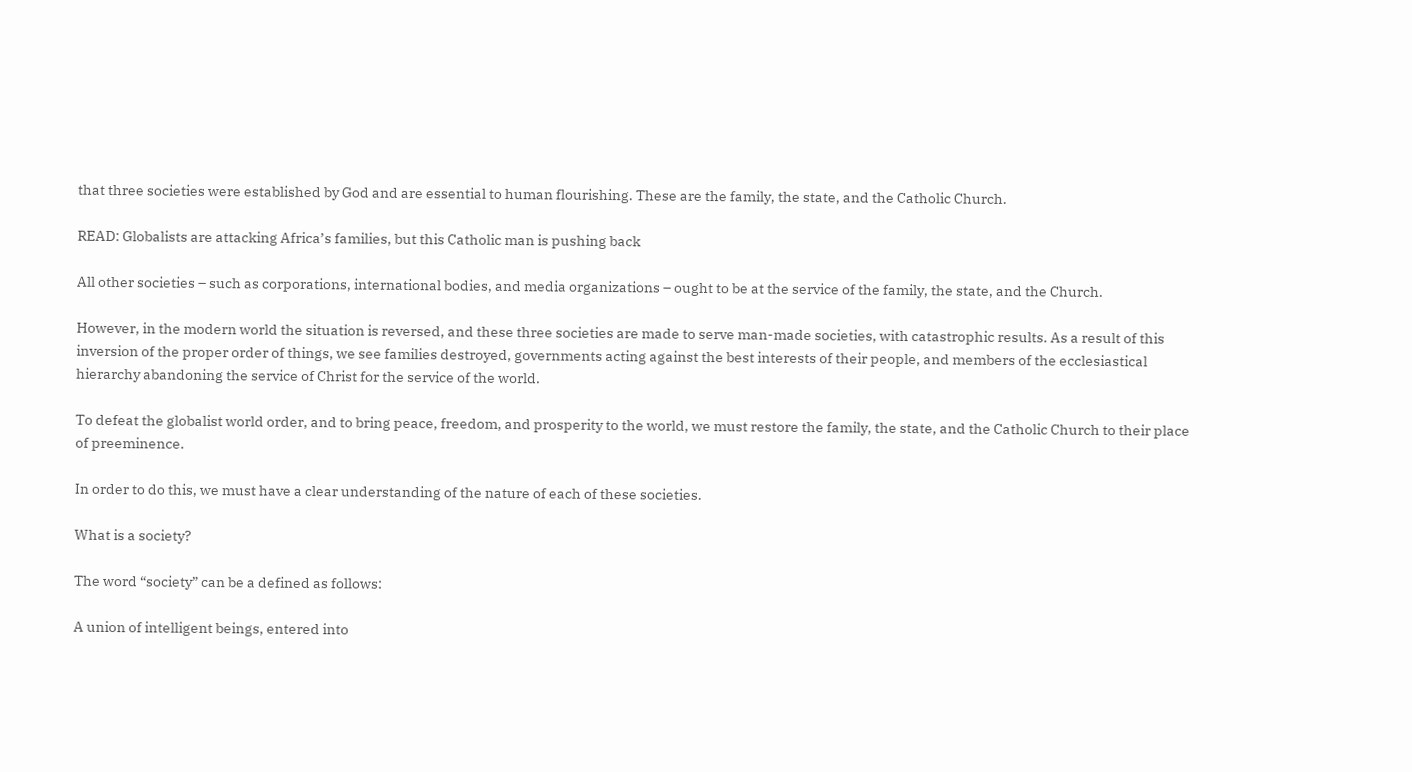that three societies were established by God and are essential to human flourishing. These are the family, the state, and the Catholic Church.

READ: Globalists are attacking Africa’s families, but this Catholic man is pushing back

All other societies – such as corporations, international bodies, and media organizations – ought to be at the service of the family, the state, and the Church.

However, in the modern world the situation is reversed, and these three societies are made to serve man-made societies, with catastrophic results. As a result of this inversion of the proper order of things, we see families destroyed, governments acting against the best interests of their people, and members of the ecclesiastical hierarchy abandoning the service of Christ for the service of the world.

To defeat the globalist world order, and to bring peace, freedom, and prosperity to the world, we must restore the family, the state, and the Catholic Church to their place of preeminence.

In order to do this, we must have a clear understanding of the nature of each of these societies.

What is a society?

The word “society” can be a defined as follows:

A union of intelligent beings, entered into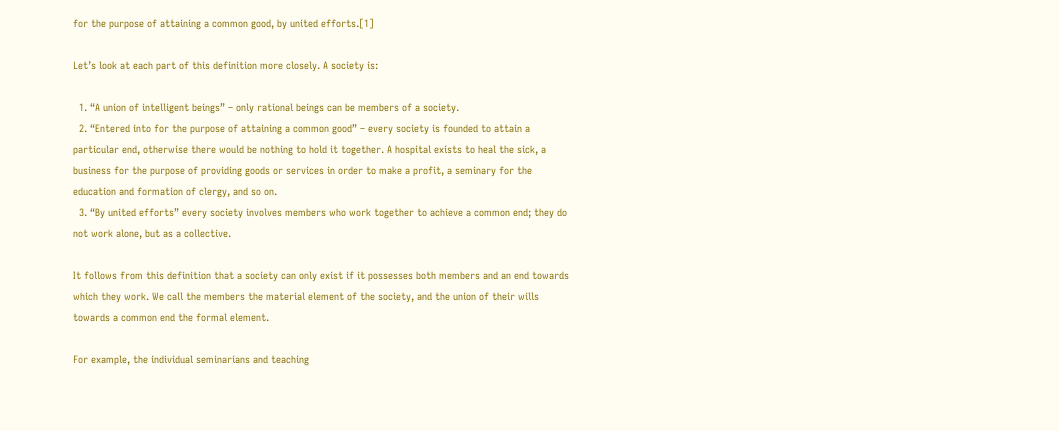for the purpose of attaining a common good, by united efforts.[1]

Let’s look at each part of this definition more closely. A society is:

  1. “A union of intelligent beings” – only rational beings can be members of a society.
  2. “Entered into for the purpose of attaining a common good” – every society is founded to attain a particular end, otherwise there would be nothing to hold it together. A hospital exists to heal the sick, a business for the purpose of providing goods or services in order to make a profit, a seminary for the education and formation of clergy, and so on.
  3. “By united efforts” every society involves members who work together to achieve a common end; they do not work alone, but as a collective.

It follows from this definition that a society can only exist if it possesses both members and an end towards which they work. We call the members the material element of the society, and the union of their wills towards a common end the formal element.

For example, the individual seminarians and teaching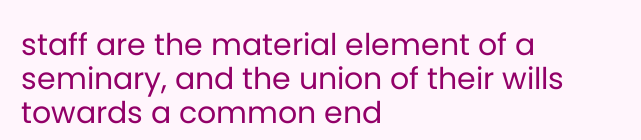staff are the material element of a seminary, and the union of their wills towards a common end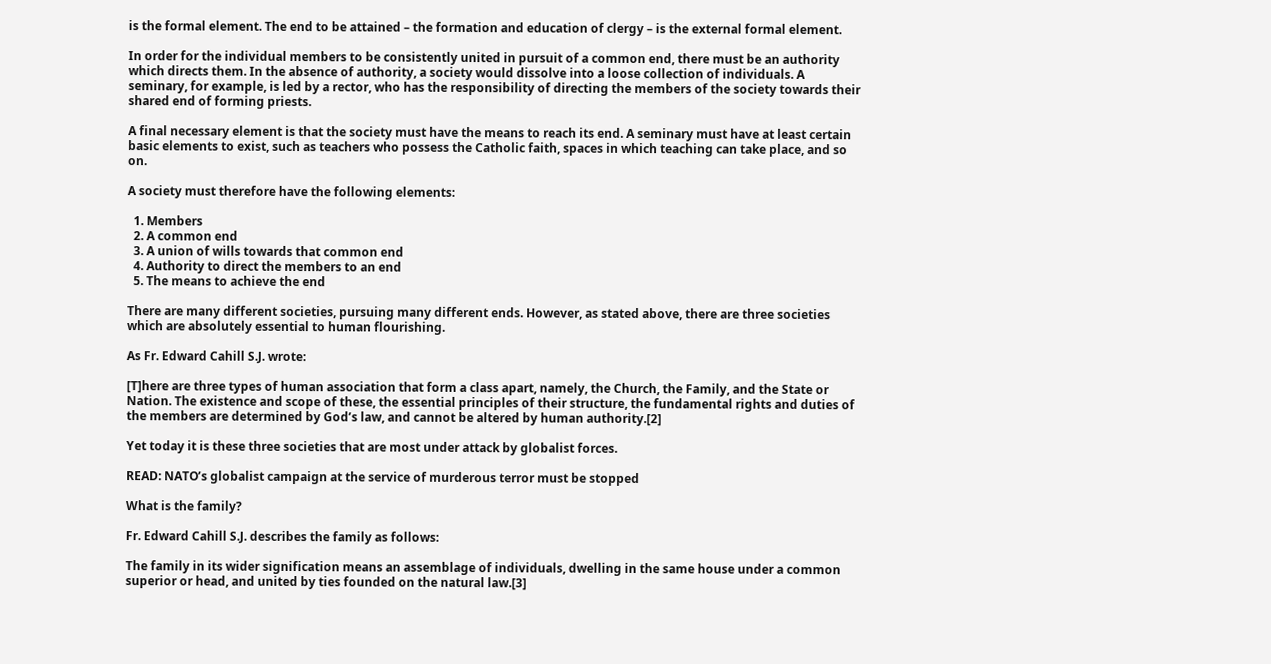is the formal element. The end to be attained – the formation and education of clergy – is the external formal element.

In order for the individual members to be consistently united in pursuit of a common end, there must be an authority which directs them. In the absence of authority, a society would dissolve into a loose collection of individuals. A seminary, for example, is led by a rector, who has the responsibility of directing the members of the society towards their shared end of forming priests.

A final necessary element is that the society must have the means to reach its end. A seminary must have at least certain basic elements to exist, such as teachers who possess the Catholic faith, spaces in which teaching can take place, and so on.

A society must therefore have the following elements:

  1. Members
  2. A common end
  3. A union of wills towards that common end
  4. Authority to direct the members to an end
  5. The means to achieve the end

There are many different societies, pursuing many different ends. However, as stated above, there are three societies which are absolutely essential to human flourishing.

As Fr. Edward Cahill S.J. wrote:

[T]here are three types of human association that form a class apart, namely, the Church, the Family, and the State or Nation. The existence and scope of these, the essential principles of their structure, the fundamental rights and duties of the members are determined by God’s law, and cannot be altered by human authority.[2]

Yet today it is these three societies that are most under attack by globalist forces.

READ: NATO’s globalist campaign at the service of murderous terror must be stopped

What is the family?

Fr. Edward Cahill S.J. describes the family as follows:

The family in its wider signification means an assemblage of individuals, dwelling in the same house under a common superior or head, and united by ties founded on the natural law.[3]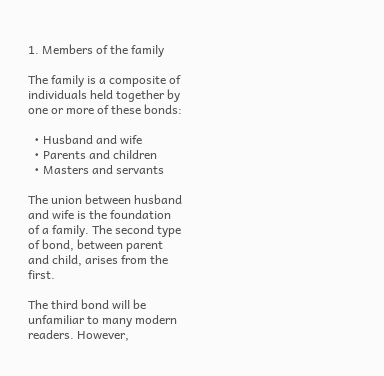1. Members of the family

The family is a composite of individuals held together by one or more of these bonds:

  • Husband and wife
  • Parents and children
  • Masters and servants

The union between husband and wife is the foundation of a family. The second type of bond, between parent and child, arises from the first.

The third bond will be unfamiliar to many modern readers. However,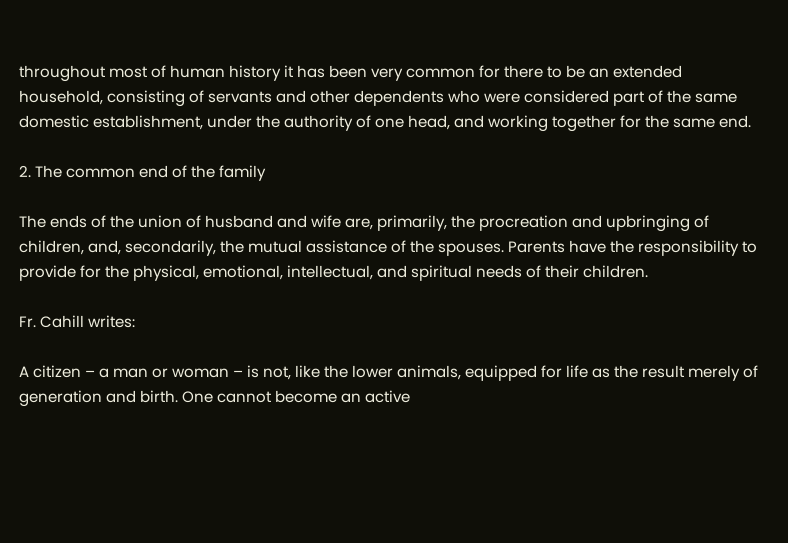throughout most of human history it has been very common for there to be an extended household, consisting of servants and other dependents who were considered part of the same domestic establishment, under the authority of one head, and working together for the same end.

2. The common end of the family

The ends of the union of husband and wife are, primarily, the procreation and upbringing of children, and, secondarily, the mutual assistance of the spouses. Parents have the responsibility to provide for the physical, emotional, intellectual, and spiritual needs of their children.

Fr. Cahill writes:

A citizen – a man or woman – is not, like the lower animals, equipped for life as the result merely of generation and birth. One cannot become an active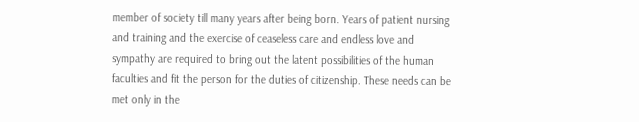member of society till many years after being born. Years of patient nursing and training and the exercise of ceaseless care and endless love and sympathy are required to bring out the latent possibilities of the human faculties and fit the person for the duties of citizenship. These needs can be met only in the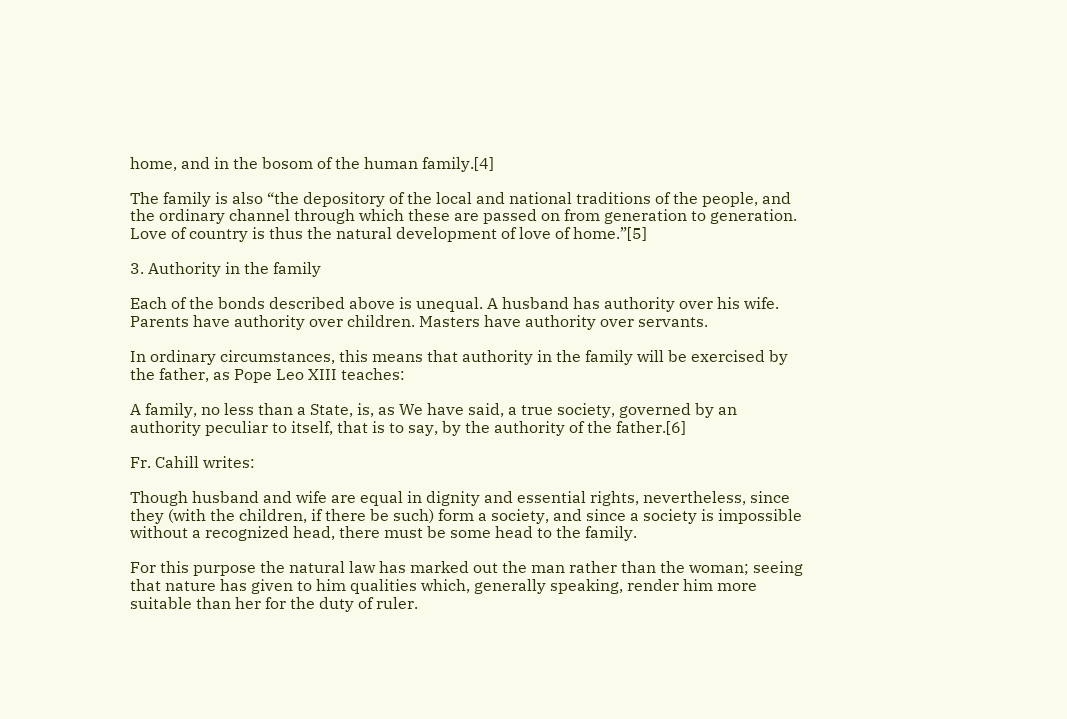home, and in the bosom of the human family.[4]

The family is also “the depository of the local and national traditions of the people, and the ordinary channel through which these are passed on from generation to generation. Love of country is thus the natural development of love of home.”[5]

3. Authority in the family

Each of the bonds described above is unequal. A husband has authority over his wife. Parents have authority over children. Masters have authority over servants.

In ordinary circumstances, this means that authority in the family will be exercised by the father, as Pope Leo XIII teaches:

A family, no less than a State, is, as We have said, a true society, governed by an authority peculiar to itself, that is to say, by the authority of the father.[6]

Fr. Cahill writes:

Though husband and wife are equal in dignity and essential rights, nevertheless, since they (with the children, if there be such) form a society, and since a society is impossible without a recognized head, there must be some head to the family.

For this purpose the natural law has marked out the man rather than the woman; seeing that nature has given to him qualities which, generally speaking, render him more suitable than her for the duty of ruler.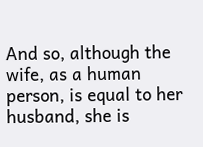And so, although the wife, as a human person, is equal to her husband, she is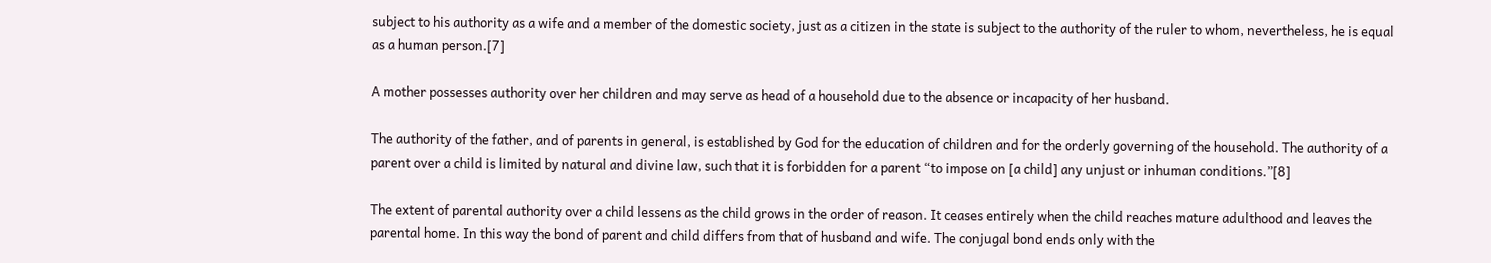subject to his authority as a wife and a member of the domestic society, just as a citizen in the state is subject to the authority of the ruler to whom, nevertheless, he is equal as a human person.[7]

A mother possesses authority over her children and may serve as head of a household due to the absence or incapacity of her husband.

The authority of the father, and of parents in general, is established by God for the education of children and for the orderly governing of the household. The authority of a parent over a child is limited by natural and divine law, such that it is forbidden for a parent “to impose on [a child] any unjust or inhuman conditions.”[8]

The extent of parental authority over a child lessens as the child grows in the order of reason. It ceases entirely when the child reaches mature adulthood and leaves the parental home. In this way the bond of parent and child differs from that of husband and wife. The conjugal bond ends only with the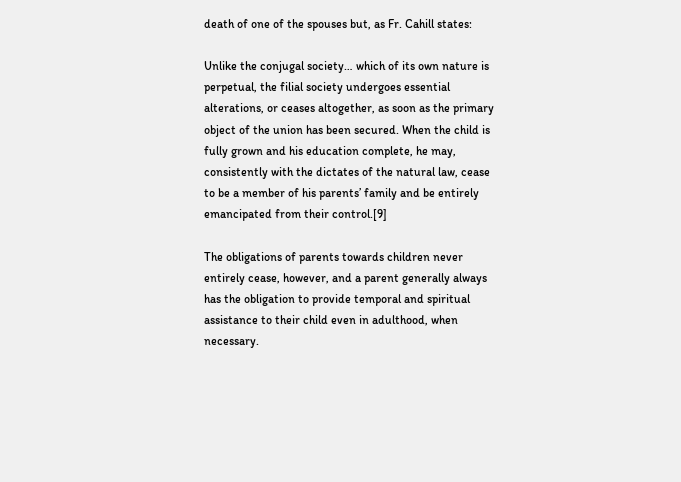death of one of the spouses but, as Fr. Cahill states:

Unlike the conjugal society… which of its own nature is perpetual, the filial society undergoes essential alterations, or ceases altogether, as soon as the primary object of the union has been secured. When the child is fully grown and his education complete, he may, consistently with the dictates of the natural law, cease to be a member of his parents’ family and be entirely emancipated from their control.[9]

The obligations of parents towards children never entirely cease, however, and a parent generally always has the obligation to provide temporal and spiritual assistance to their child even in adulthood, when necessary.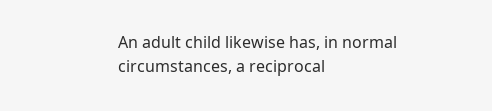An adult child likewise has, in normal circumstances, a reciprocal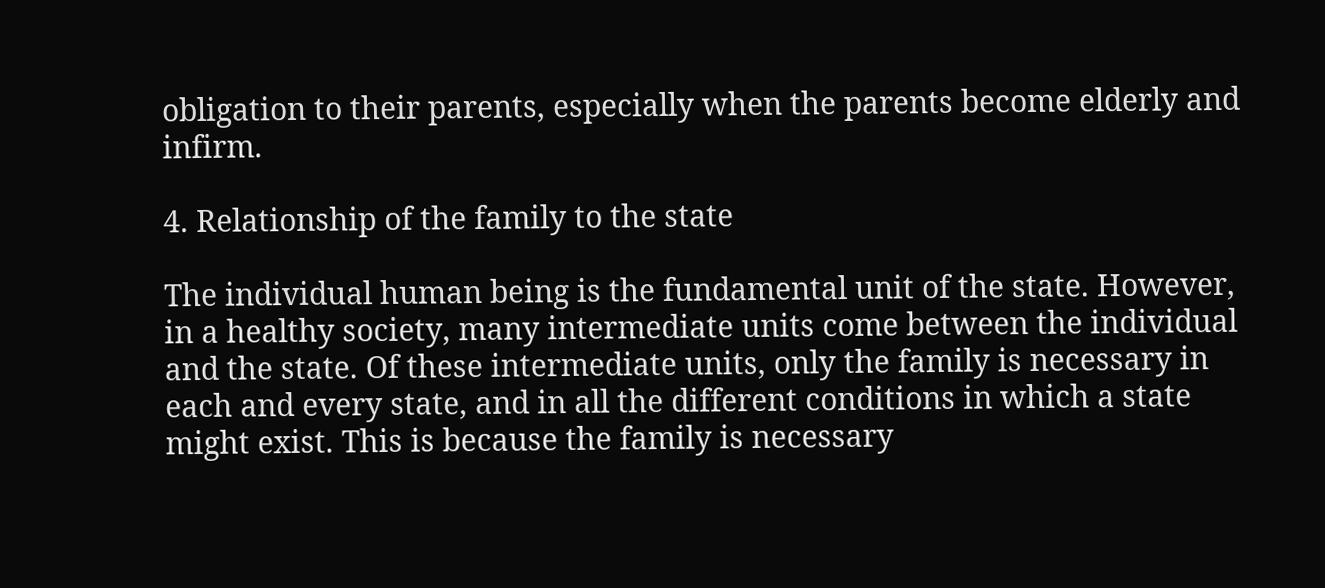obligation to their parents, especially when the parents become elderly and infirm.

4. Relationship of the family to the state

The individual human being is the fundamental unit of the state. However, in a healthy society, many intermediate units come between the individual and the state. Of these intermediate units, only the family is necessary in each and every state, and in all the different conditions in which a state might exist. This is because the family is necessary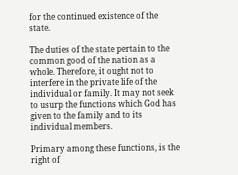for the continued existence of the state.

The duties of the state pertain to the common good of the nation as a whole. Therefore, it ought not to interfere in the private life of the individual or family. It may not seek to usurp the functions which God has given to the family and to its individual members.

Primary among these functions, is the right of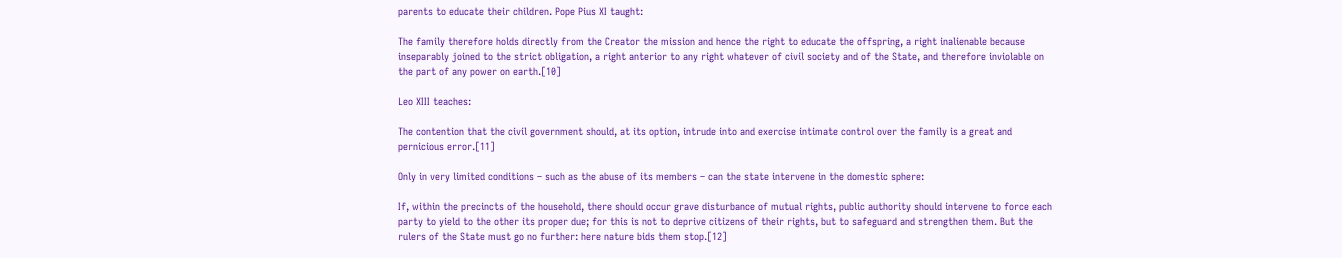parents to educate their children. Pope Pius XI taught:

The family therefore holds directly from the Creator the mission and hence the right to educate the offspring, a right inalienable because inseparably joined to the strict obligation, a right anterior to any right whatever of civil society and of the State, and therefore inviolable on the part of any power on earth.[10]

Leo XIII teaches:

The contention that the civil government should, at its option, intrude into and exercise intimate control over the family is a great and pernicious error.[11]

Only in very limited conditions – such as the abuse of its members – can the state intervene in the domestic sphere:

If, within the precincts of the household, there should occur grave disturbance of mutual rights, public authority should intervene to force each party to yield to the other its proper due; for this is not to deprive citizens of their rights, but to safeguard and strengthen them. But the rulers of the State must go no further: here nature bids them stop.[12]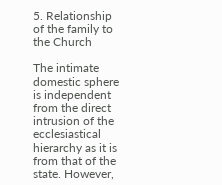5. Relationship of the family to the Church

The intimate domestic sphere is independent from the direct intrusion of the ecclesiastical hierarchy as it is from that of the state. However,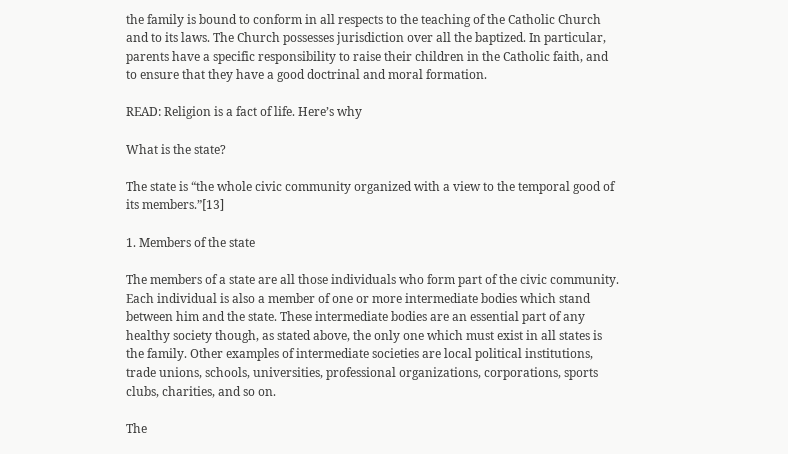the family is bound to conform in all respects to the teaching of the Catholic Church and to its laws. The Church possesses jurisdiction over all the baptized. In particular, parents have a specific responsibility to raise their children in the Catholic faith, and to ensure that they have a good doctrinal and moral formation.

READ: Religion is a fact of life. Here’s why

What is the state?

The state is “the whole civic community organized with a view to the temporal good of its members.”[13]

1. Members of the state

The members of a state are all those individuals who form part of the civic community. Each individual is also a member of one or more intermediate bodies which stand between him and the state. These intermediate bodies are an essential part of any healthy society though, as stated above, the only one which must exist in all states is the family. Other examples of intermediate societies are local political institutions, trade unions, schools, universities, professional organizations, corporations, sports clubs, charities, and so on.

The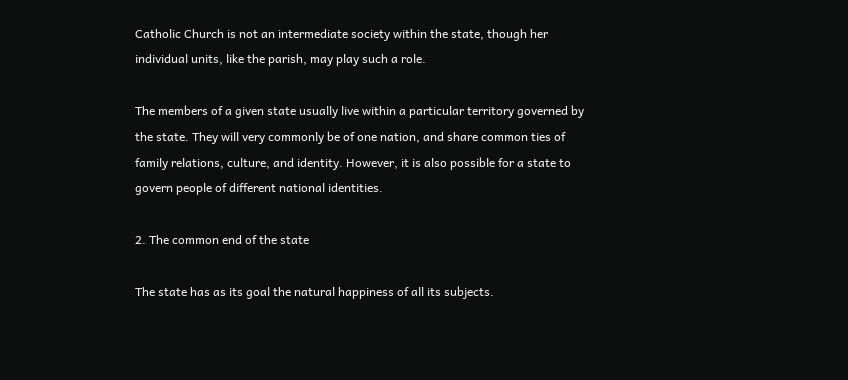Catholic Church is not an intermediate society within the state, though her individual units, like the parish, may play such a role.

The members of a given state usually live within a particular territory governed by the state. They will very commonly be of one nation, and share common ties of family relations, culture, and identity. However, it is also possible for a state to govern people of different national identities.

2. The common end of the state

The state has as its goal the natural happiness of all its subjects.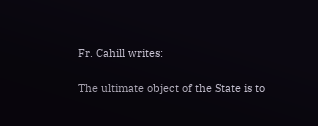Fr. Cahill writes:

The ultimate object of the State is to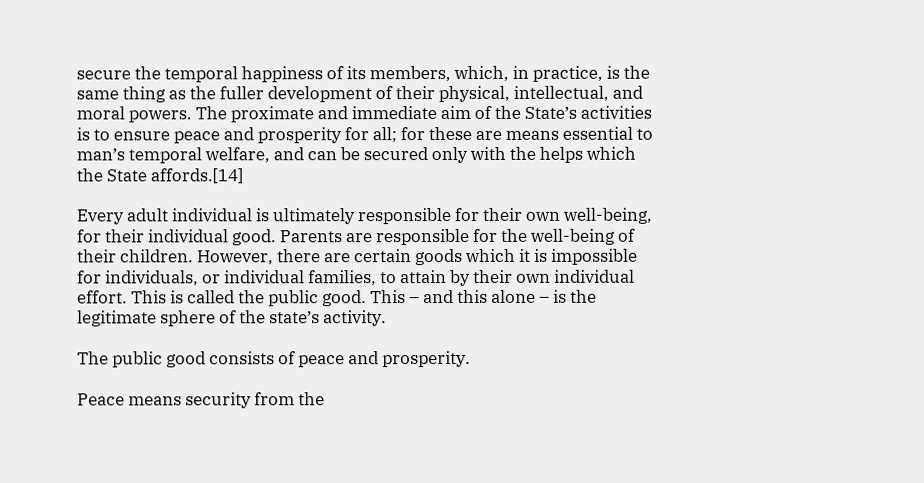secure the temporal happiness of its members, which, in practice, is the same thing as the fuller development of their physical, intellectual, and moral powers. The proximate and immediate aim of the State’s activities is to ensure peace and prosperity for all; for these are means essential to man’s temporal welfare, and can be secured only with the helps which the State affords.[14]

Every adult individual is ultimately responsible for their own well-being, for their individual good. Parents are responsible for the well-being of their children. However, there are certain goods which it is impossible for individuals, or individual families, to attain by their own individual effort. This is called the public good. This – and this alone – is the legitimate sphere of the state’s activity.

The public good consists of peace and prosperity.

Peace means security from the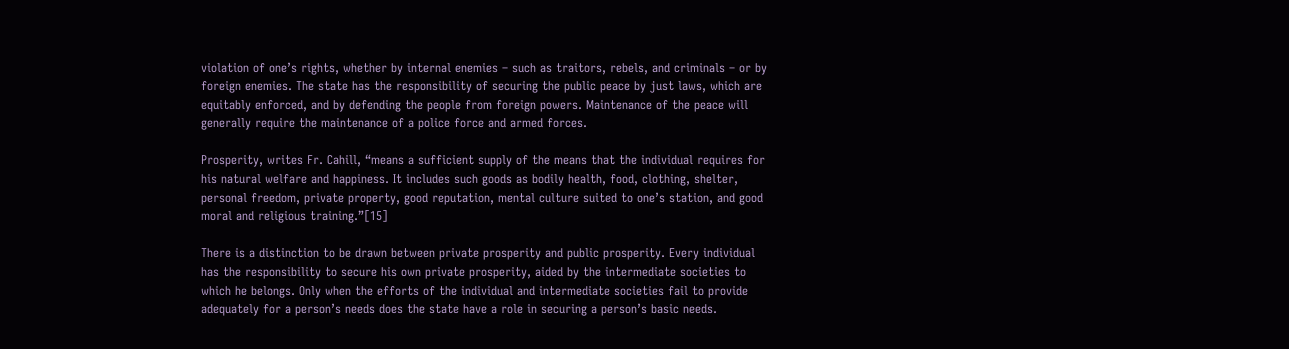violation of one’s rights, whether by internal enemies – such as traitors, rebels, and criminals – or by foreign enemies. The state has the responsibility of securing the public peace by just laws, which are equitably enforced, and by defending the people from foreign powers. Maintenance of the peace will generally require the maintenance of a police force and armed forces.

Prosperity, writes Fr. Cahill, “means a sufficient supply of the means that the individual requires for his natural welfare and happiness. It includes such goods as bodily health, food, clothing, shelter, personal freedom, private property, good reputation, mental culture suited to one’s station, and good moral and religious training.”[15]

There is a distinction to be drawn between private prosperity and public prosperity. Every individual has the responsibility to secure his own private prosperity, aided by the intermediate societies to which he belongs. Only when the efforts of the individual and intermediate societies fail to provide adequately for a person’s needs does the state have a role in securing a person’s basic needs.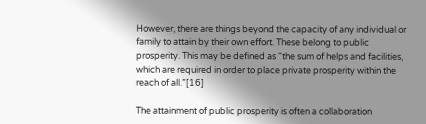However, there are things beyond the capacity of any individual or family to attain by their own effort. These belong to public prosperity. This may be defined as “the sum of helps and facilities, which are required in order to place private prosperity within the reach of all.”[16]

The attainment of public prosperity is often a collaboration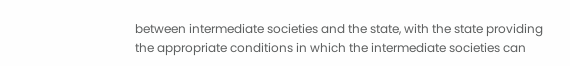between intermediate societies and the state, with the state providing the appropriate conditions in which the intermediate societies can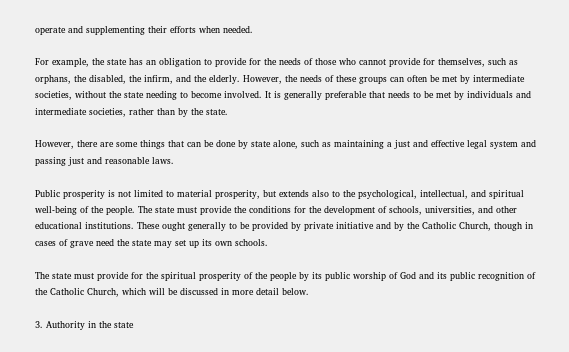operate and supplementing their efforts when needed.

For example, the state has an obligation to provide for the needs of those who cannot provide for themselves, such as orphans, the disabled, the infirm, and the elderly. However, the needs of these groups can often be met by intermediate societies, without the state needing to become involved. It is generally preferable that needs to be met by individuals and intermediate societies, rather than by the state.

However, there are some things that can be done by state alone, such as maintaining a just and effective legal system and passing just and reasonable laws.

Public prosperity is not limited to material prosperity, but extends also to the psychological, intellectual, and spiritual well-being of the people. The state must provide the conditions for the development of schools, universities, and other educational institutions. These ought generally to be provided by private initiative and by the Catholic Church, though in cases of grave need the state may set up its own schools.

The state must provide for the spiritual prosperity of the people by its public worship of God and its public recognition of the Catholic Church, which will be discussed in more detail below.

3. Authority in the state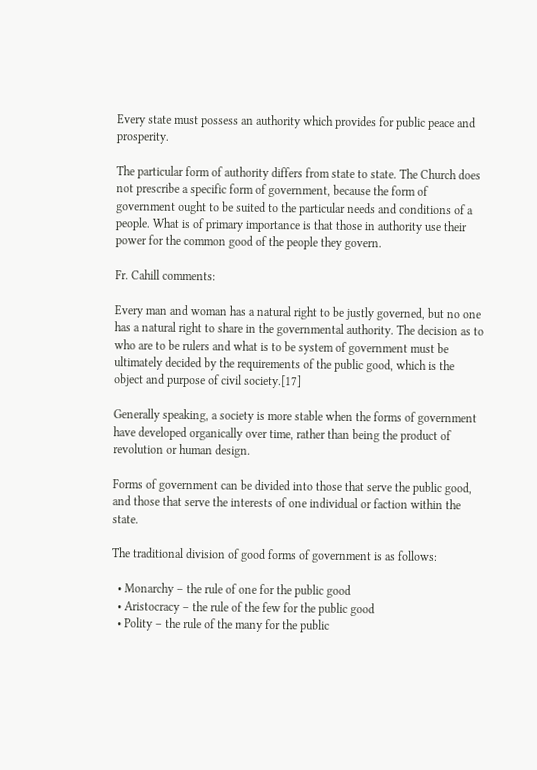Every state must possess an authority which provides for public peace and prosperity.

The particular form of authority differs from state to state. The Church does not prescribe a specific form of government, because the form of government ought to be suited to the particular needs and conditions of a people. What is of primary importance is that those in authority use their power for the common good of the people they govern.

Fr. Cahill comments:

Every man and woman has a natural right to be justly governed, but no one has a natural right to share in the governmental authority. The decision as to who are to be rulers and what is to be system of government must be ultimately decided by the requirements of the public good, which is the object and purpose of civil society.[17]

Generally speaking, a society is more stable when the forms of government have developed organically over time, rather than being the product of revolution or human design.

Forms of government can be divided into those that serve the public good, and those that serve the interests of one individual or faction within the state.

The traditional division of good forms of government is as follows:

  • Monarchy – the rule of one for the public good
  • Aristocracy – the rule of the few for the public good
  • Polity – the rule of the many for the public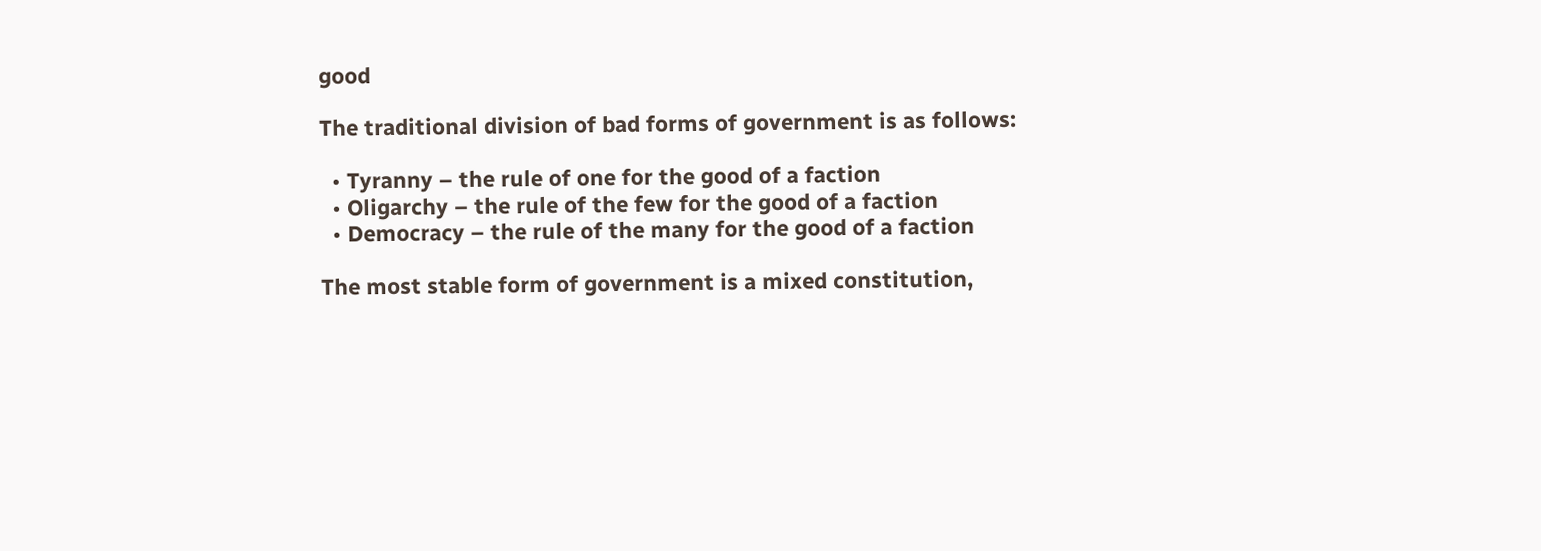good

The traditional division of bad forms of government is as follows:

  • Tyranny – the rule of one for the good of a faction
  • Oligarchy – the rule of the few for the good of a faction
  • Democracy – the rule of the many for the good of a faction

The most stable form of government is a mixed constitution,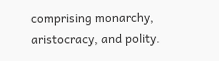comprising monarchy, aristocracy, and polity.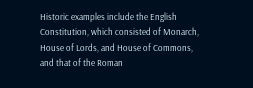Historic examples include the English Constitution, which consisted of Monarch, House of Lords, and House of Commons, and that of the Roman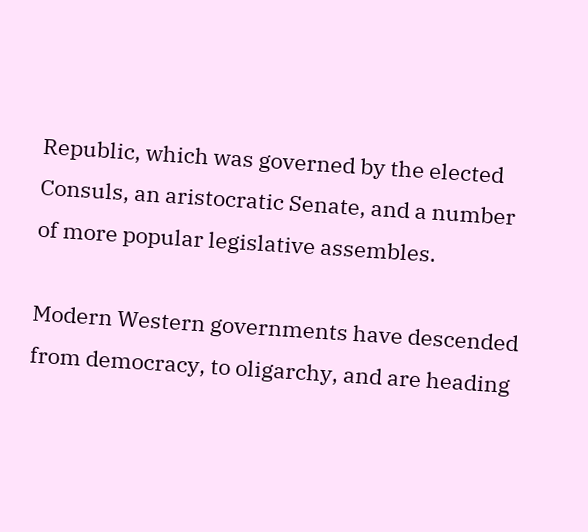Republic, which was governed by the elected Consuls, an aristocratic Senate, and a number of more popular legislative assembles.

Modern Western governments have descended from democracy, to oligarchy, and are heading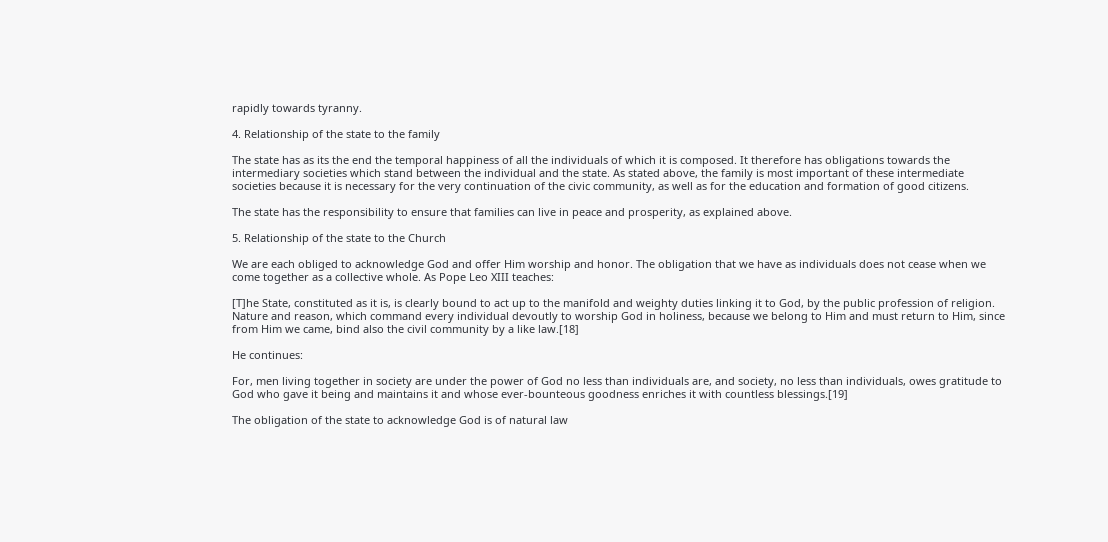rapidly towards tyranny.

4. Relationship of the state to the family

The state has as its the end the temporal happiness of all the individuals of which it is composed. It therefore has obligations towards the intermediary societies which stand between the individual and the state. As stated above, the family is most important of these intermediate societies because it is necessary for the very continuation of the civic community, as well as for the education and formation of good citizens.

The state has the responsibility to ensure that families can live in peace and prosperity, as explained above.

5. Relationship of the state to the Church

We are each obliged to acknowledge God and offer Him worship and honor. The obligation that we have as individuals does not cease when we come together as a collective whole. As Pope Leo XIII teaches:

[T]he State, constituted as it is, is clearly bound to act up to the manifold and weighty duties linking it to God, by the public profession of religion. Nature and reason, which command every individual devoutly to worship God in holiness, because we belong to Him and must return to Him, since from Him we came, bind also the civil community by a like law.[18]

He continues:

For, men living together in society are under the power of God no less than individuals are, and society, no less than individuals, owes gratitude to God who gave it being and maintains it and whose ever-bounteous goodness enriches it with countless blessings.[19]

The obligation of the state to acknowledge God is of natural law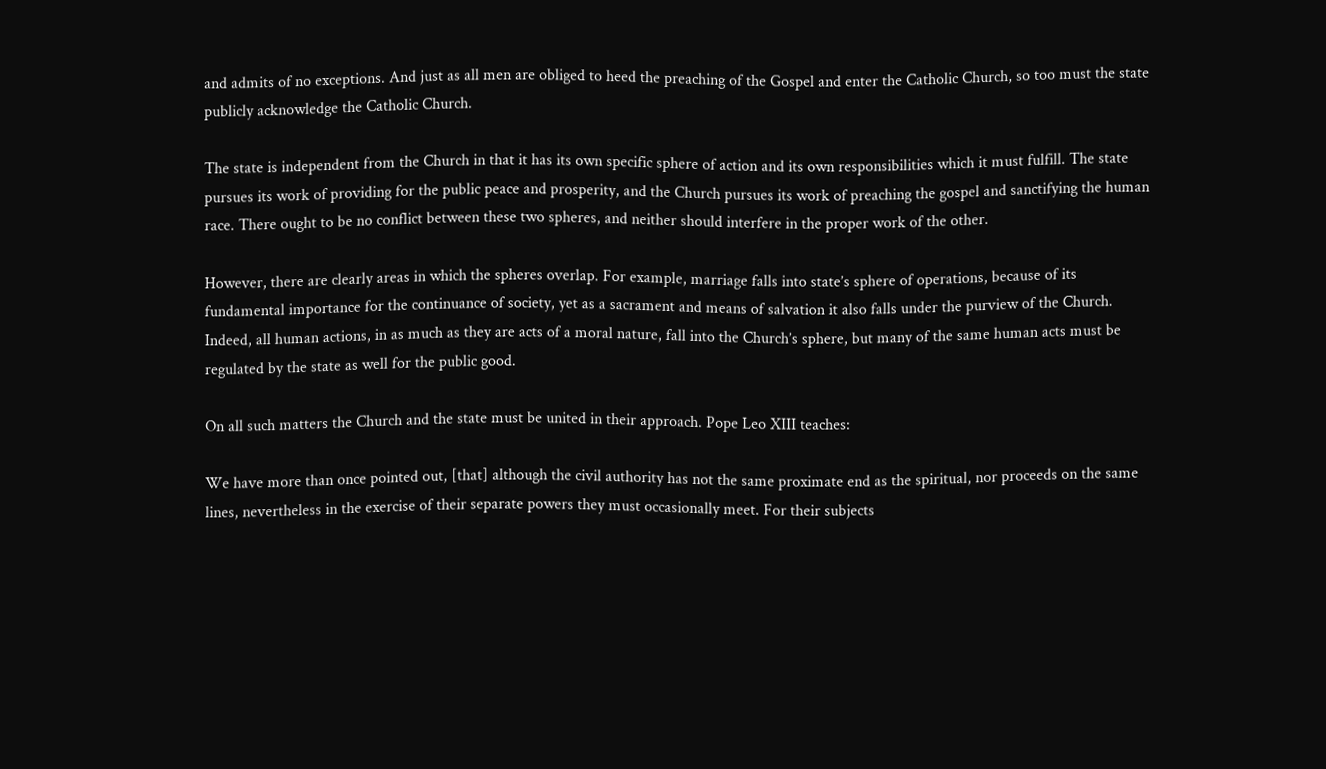and admits of no exceptions. And just as all men are obliged to heed the preaching of the Gospel and enter the Catholic Church, so too must the state publicly acknowledge the Catholic Church.

The state is independent from the Church in that it has its own specific sphere of action and its own responsibilities which it must fulfill. The state pursues its work of providing for the public peace and prosperity, and the Church pursues its work of preaching the gospel and sanctifying the human race. There ought to be no conflict between these two spheres, and neither should interfere in the proper work of the other.

However, there are clearly areas in which the spheres overlap. For example, marriage falls into state’s sphere of operations, because of its fundamental importance for the continuance of society, yet as a sacrament and means of salvation it also falls under the purview of the Church. Indeed, all human actions, in as much as they are acts of a moral nature, fall into the Church’s sphere, but many of the same human acts must be regulated by the state as well for the public good.

On all such matters the Church and the state must be united in their approach. Pope Leo XIII teaches:

We have more than once pointed out, [that] although the civil authority has not the same proximate end as the spiritual, nor proceeds on the same lines, nevertheless in the exercise of their separate powers they must occasionally meet. For their subjects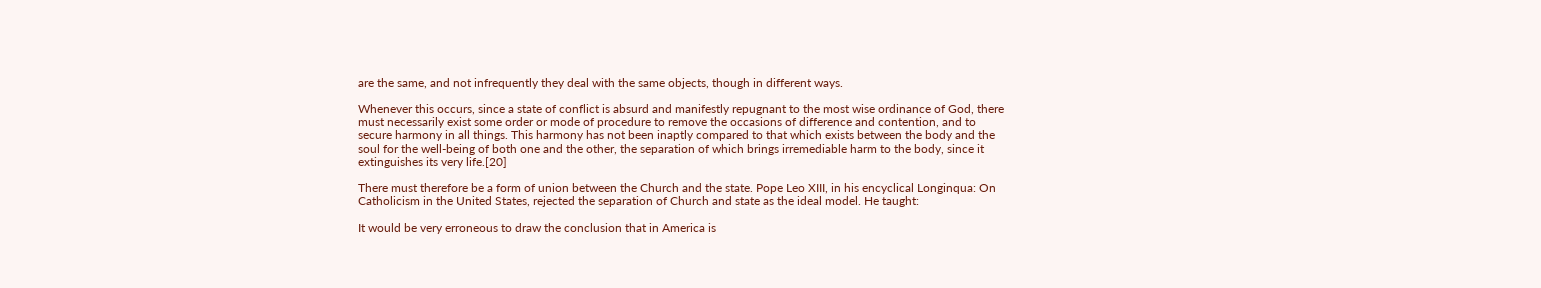are the same, and not infrequently they deal with the same objects, though in different ways.

Whenever this occurs, since a state of conflict is absurd and manifestly repugnant to the most wise ordinance of God, there must necessarily exist some order or mode of procedure to remove the occasions of difference and contention, and to secure harmony in all things. This harmony has not been inaptly compared to that which exists between the body and the soul for the well-being of both one and the other, the separation of which brings irremediable harm to the body, since it extinguishes its very life.[20]

There must therefore be a form of union between the Church and the state. Pope Leo XIII, in his encyclical Longinqua: On Catholicism in the United States, rejected the separation of Church and state as the ideal model. He taught:

It would be very erroneous to draw the conclusion that in America is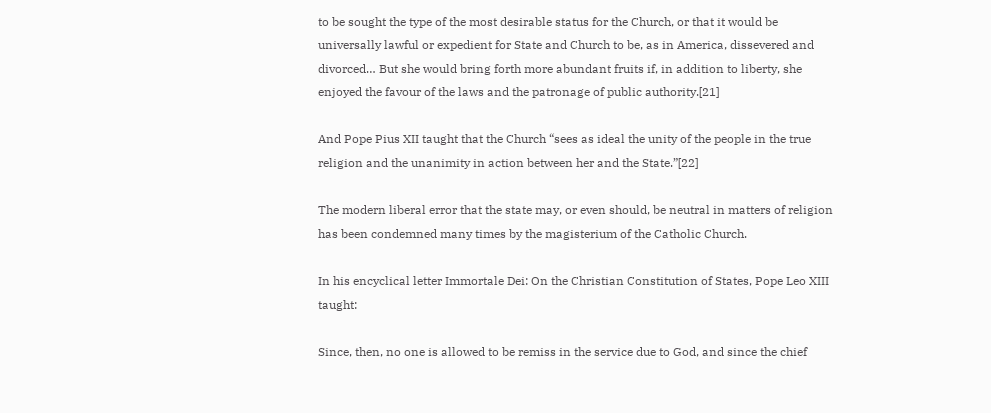to be sought the type of the most desirable status for the Church, or that it would be universally lawful or expedient for State and Church to be, as in America, dissevered and divorced… But she would bring forth more abundant fruits if, in addition to liberty, she enjoyed the favour of the laws and the patronage of public authority.[21]

And Pope Pius XII taught that the Church “sees as ideal the unity of the people in the true religion and the unanimity in action between her and the State.”[22]

The modern liberal error that the state may, or even should, be neutral in matters of religion has been condemned many times by the magisterium of the Catholic Church.

In his encyclical letter Immortale Dei: On the Christian Constitution of States, Pope Leo XIII taught:

Since, then, no one is allowed to be remiss in the service due to God, and since the chief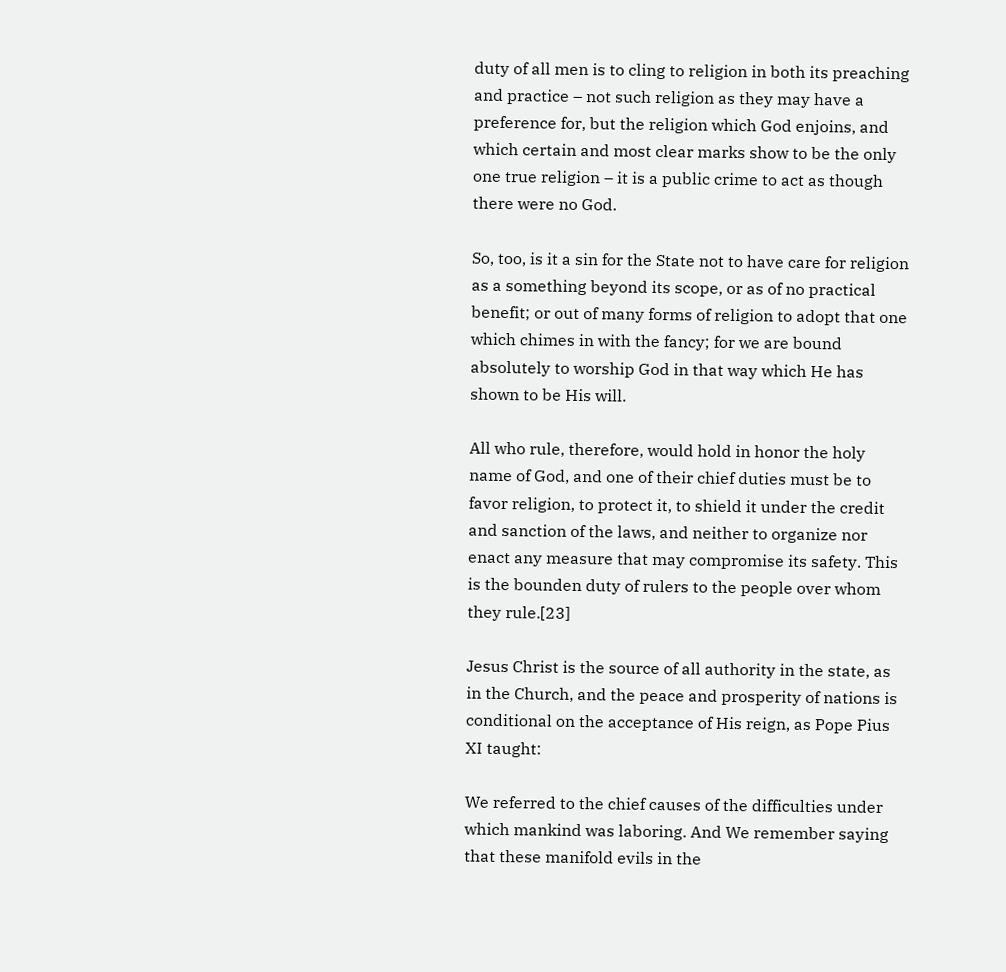duty of all men is to cling to religion in both its preaching and practice – not such religion as they may have a preference for, but the religion which God enjoins, and which certain and most clear marks show to be the only one true religion – it is a public crime to act as though there were no God.

So, too, is it a sin for the State not to have care for religion as a something beyond its scope, or as of no practical benefit; or out of many forms of religion to adopt that one which chimes in with the fancy; for we are bound absolutely to worship God in that way which He has shown to be His will.

All who rule, therefore, would hold in honor the holy name of God, and one of their chief duties must be to favor religion, to protect it, to shield it under the credit and sanction of the laws, and neither to organize nor enact any measure that may compromise its safety. This is the bounden duty of rulers to the people over whom they rule.[23]

Jesus Christ is the source of all authority in the state, as in the Church, and the peace and prosperity of nations is conditional on the acceptance of His reign, as Pope Pius XI taught:

We referred to the chief causes of the difficulties under which mankind was laboring. And We remember saying that these manifold evils in the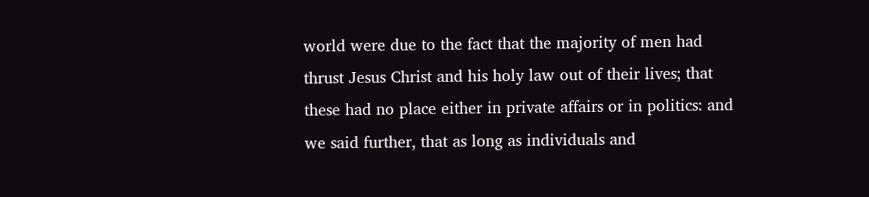world were due to the fact that the majority of men had thrust Jesus Christ and his holy law out of their lives; that these had no place either in private affairs or in politics: and we said further, that as long as individuals and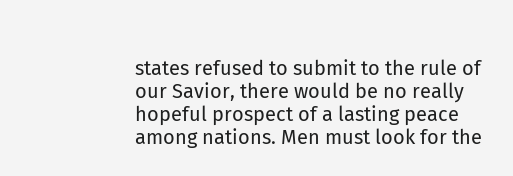states refused to submit to the rule of our Savior, there would be no really hopeful prospect of a lasting peace among nations. Men must look for the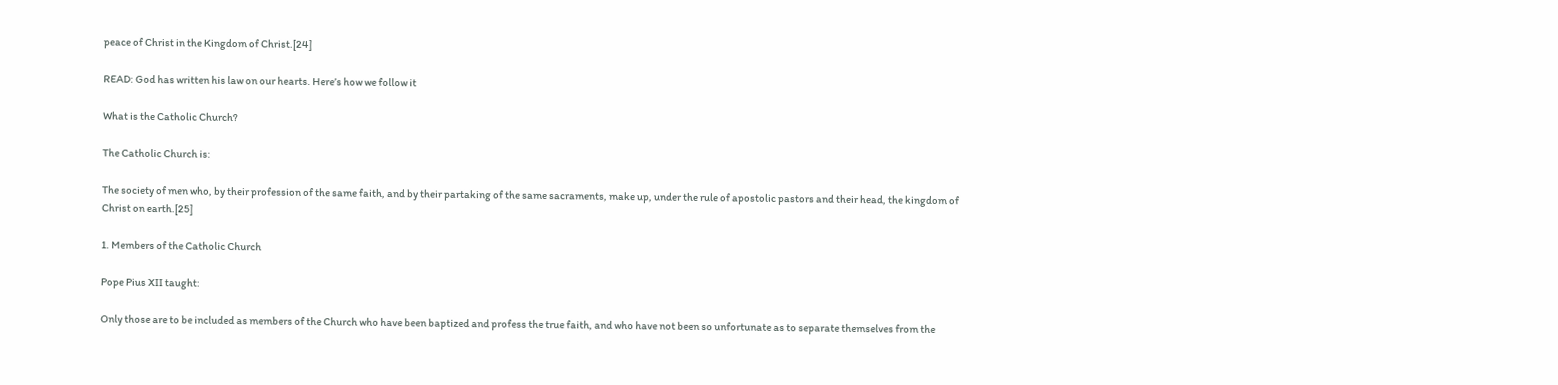peace of Christ in the Kingdom of Christ.[24]

READ: God has written his law on our hearts. Here’s how we follow it

What is the Catholic Church?

The Catholic Church is:

The society of men who, by their profession of the same faith, and by their partaking of the same sacraments, make up, under the rule of apostolic pastors and their head, the kingdom of Christ on earth.[25]

1. Members of the Catholic Church

Pope Pius XII taught:

Only those are to be included as members of the Church who have been baptized and profess the true faith, and who have not been so unfortunate as to separate themselves from the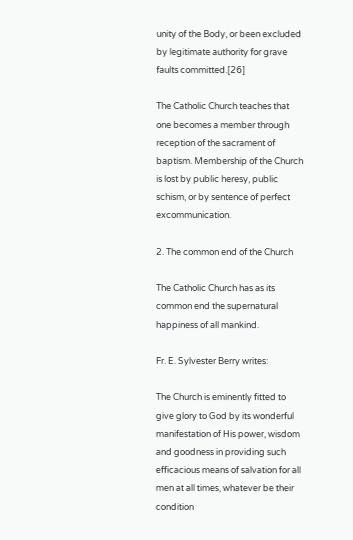unity of the Body, or been excluded by legitimate authority for grave faults committed.[26]

The Catholic Church teaches that one becomes a member through reception of the sacrament of baptism. Membership of the Church is lost by public heresy, public schism, or by sentence of perfect excommunication.

2. The common end of the Church

The Catholic Church has as its common end the supernatural happiness of all mankind.

Fr. E. Sylvester Berry writes:

The Church is eminently fitted to give glory to God by its wonderful manifestation of His power, wisdom and goodness in providing such efficacious means of salvation for all men at all times, whatever be their condition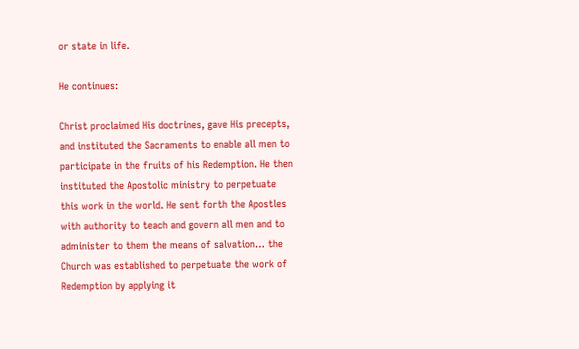or state in life.

He continues:

Christ proclaimed His doctrines, gave His precepts, and instituted the Sacraments to enable all men to participate in the fruits of his Redemption. He then instituted the Apostolic ministry to perpetuate this work in the world. He sent forth the Apostles with authority to teach and govern all men and to administer to them the means of salvation… the Church was established to perpetuate the work of Redemption by applying it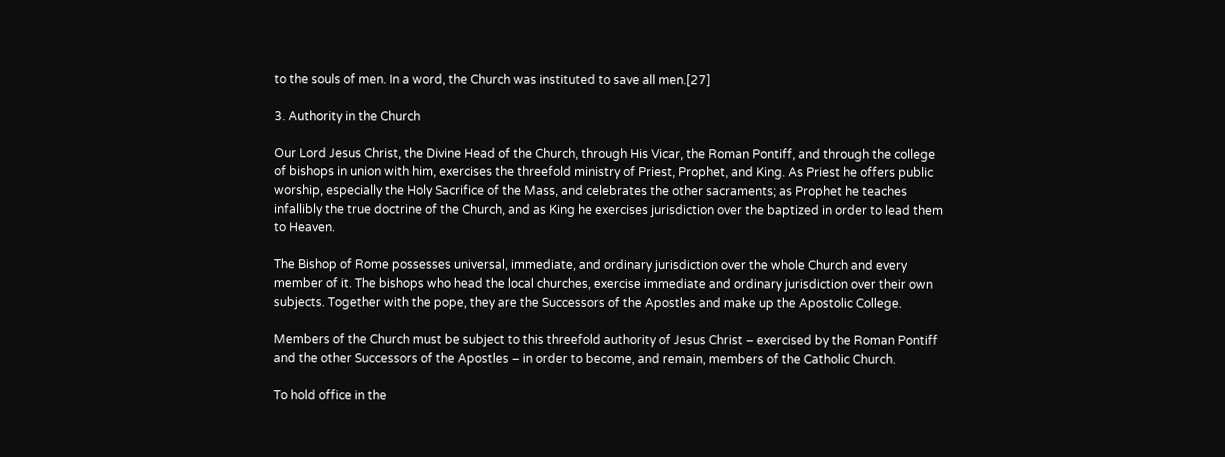to the souls of men. In a word, the Church was instituted to save all men.[27]

3. Authority in the Church

Our Lord Jesus Christ, the Divine Head of the Church, through His Vicar, the Roman Pontiff, and through the college of bishops in union with him, exercises the threefold ministry of Priest, Prophet, and King. As Priest he offers public worship, especially the Holy Sacrifice of the Mass, and celebrates the other sacraments; as Prophet he teaches infallibly the true doctrine of the Church, and as King he exercises jurisdiction over the baptized in order to lead them to Heaven.

The Bishop of Rome possesses universal, immediate, and ordinary jurisdiction over the whole Church and every member of it. The bishops who head the local churches, exercise immediate and ordinary jurisdiction over their own subjects. Together with the pope, they are the Successors of the Apostles and make up the Apostolic College.

Members of the Church must be subject to this threefold authority of Jesus Christ – exercised by the Roman Pontiff and the other Successors of the Apostles – in order to become, and remain, members of the Catholic Church.

To hold office in the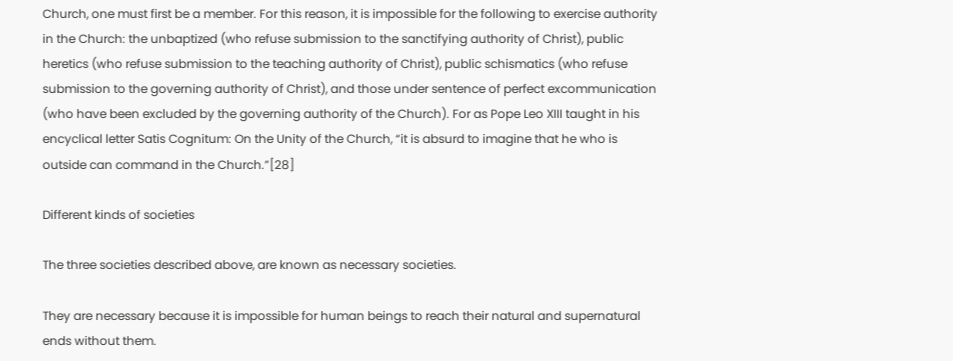Church, one must first be a member. For this reason, it is impossible for the following to exercise authority in the Church: the unbaptized (who refuse submission to the sanctifying authority of Christ), public heretics (who refuse submission to the teaching authority of Christ), public schismatics (who refuse submission to the governing authority of Christ), and those under sentence of perfect excommunication (who have been excluded by the governing authority of the Church). For as Pope Leo XIII taught in his encyclical letter Satis Cognitum: On the Unity of the Church, “it is absurd to imagine that he who is outside can command in the Church.”[28]

Different kinds of societies

The three societies described above, are known as necessary societies.

They are necessary because it is impossible for human beings to reach their natural and supernatural ends without them.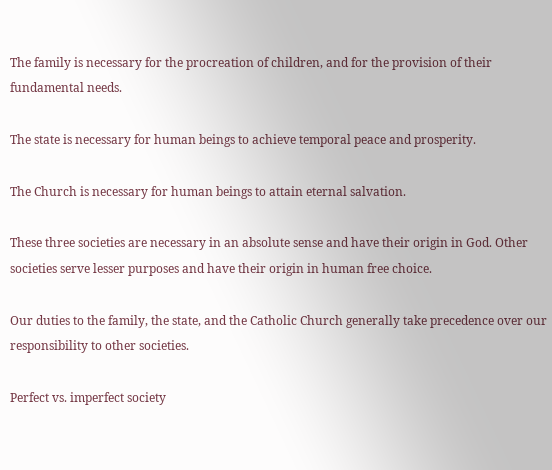The family is necessary for the procreation of children, and for the provision of their fundamental needs.

The state is necessary for human beings to achieve temporal peace and prosperity.

The Church is necessary for human beings to attain eternal salvation.

These three societies are necessary in an absolute sense and have their origin in God. Other societies serve lesser purposes and have their origin in human free choice.

Our duties to the family, the state, and the Catholic Church generally take precedence over our responsibility to other societies.

Perfect vs. imperfect society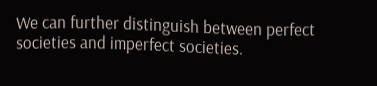We can further distinguish between perfect societies and imperfect societies.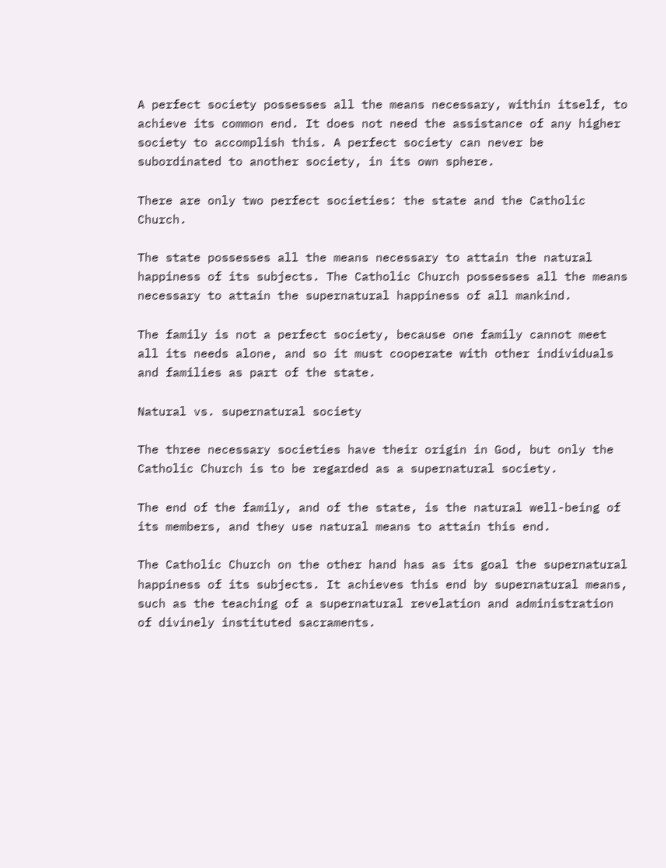A perfect society possesses all the means necessary, within itself, to achieve its common end. It does not need the assistance of any higher society to accomplish this. A perfect society can never be subordinated to another society, in its own sphere.

There are only two perfect societies: the state and the Catholic Church.

The state possesses all the means necessary to attain the natural happiness of its subjects. The Catholic Church possesses all the means necessary to attain the supernatural happiness of all mankind.

The family is not a perfect society, because one family cannot meet all its needs alone, and so it must cooperate with other individuals and families as part of the state.

Natural vs. supernatural society

The three necessary societies have their origin in God, but only the Catholic Church is to be regarded as a supernatural society.

The end of the family, and of the state, is the natural well-being of its members, and they use natural means to attain this end.

The Catholic Church on the other hand has as its goal the supernatural happiness of its subjects. It achieves this end by supernatural means, such as the teaching of a supernatural revelation and administration of divinely instituted sacraments.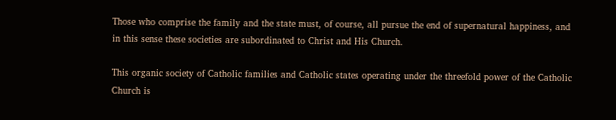Those who comprise the family and the state must, of course, all pursue the end of supernatural happiness, and in this sense these societies are subordinated to Christ and His Church.

This organic society of Catholic families and Catholic states operating under the threefold power of the Catholic Church is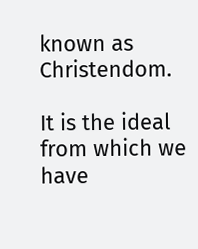known as Christendom.

It is the ideal from which we have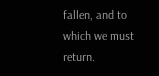fallen, and to which we must return.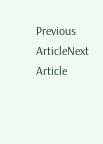Previous ArticleNext Article